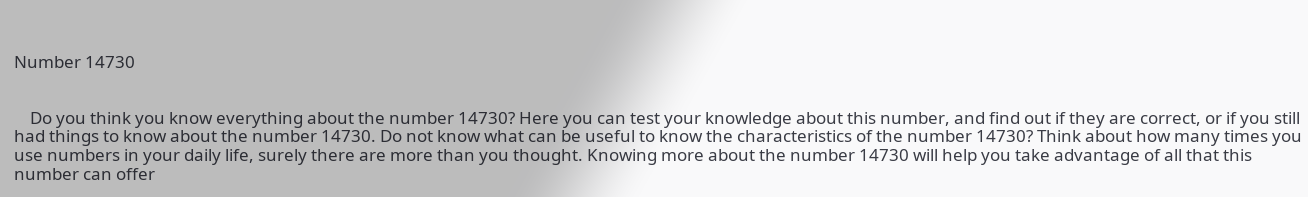Number 14730


    Do you think you know everything about the number 14730? Here you can test your knowledge about this number, and find out if they are correct, or if you still had things to know about the number 14730. Do not know what can be useful to know the characteristics of the number 14730? Think about how many times you use numbers in your daily life, surely there are more than you thought. Knowing more about the number 14730 will help you take advantage of all that this number can offer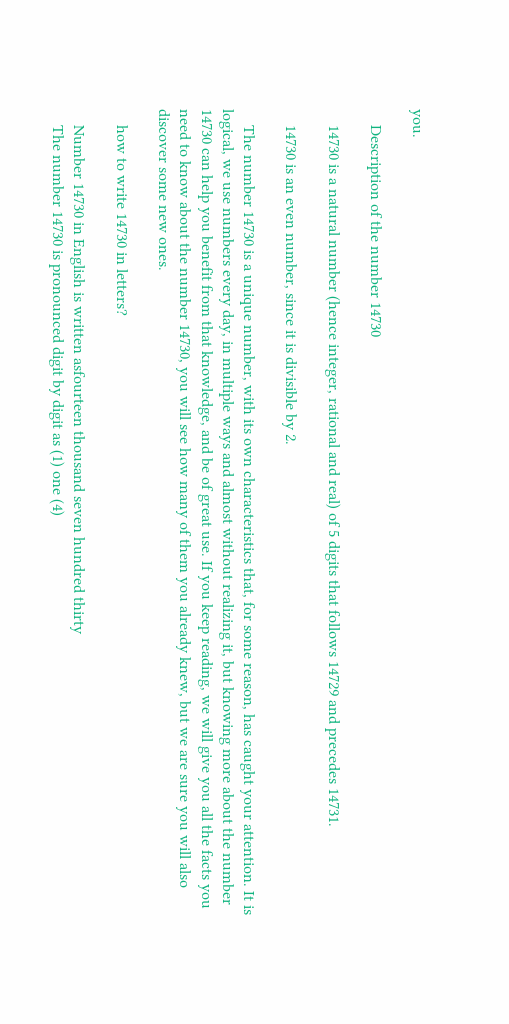you.

    Description of the number 14730

    14730 is a natural number (hence integer, rational and real) of 5 digits that follows 14729 and precedes 14731.

    14730 is an even number, since it is divisible by 2.

    The number 14730 is a unique number, with its own characteristics that, for some reason, has caught your attention. It is logical, we use numbers every day, in multiple ways and almost without realizing it, but knowing more about the number 14730 can help you benefit from that knowledge, and be of great use. If you keep reading, we will give you all the facts you need to know about the number 14730, you will see how many of them you already knew, but we are sure you will also discover some new ones.

    how to write 14730 in letters?

    Number 14730 in English is written asfourteen thousand seven hundred thirty
    The number 14730 is pronounced digit by digit as (1) one (4)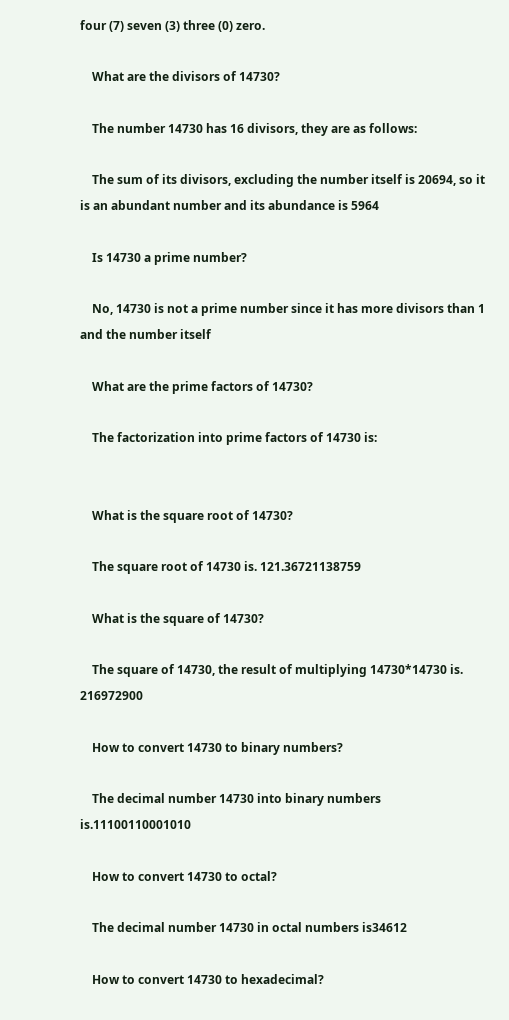four (7) seven (3) three (0) zero.

    What are the divisors of 14730?

    The number 14730 has 16 divisors, they are as follows:

    The sum of its divisors, excluding the number itself is 20694, so it is an abundant number and its abundance is 5964

    Is 14730 a prime number?

    No, 14730 is not a prime number since it has more divisors than 1 and the number itself

    What are the prime factors of 14730?

    The factorization into prime factors of 14730 is:


    What is the square root of 14730?

    The square root of 14730 is. 121.36721138759

    What is the square of 14730?

    The square of 14730, the result of multiplying 14730*14730 is. 216972900

    How to convert 14730 to binary numbers?

    The decimal number 14730 into binary numbers is.11100110001010

    How to convert 14730 to octal?

    The decimal number 14730 in octal numbers is34612

    How to convert 14730 to hexadecimal?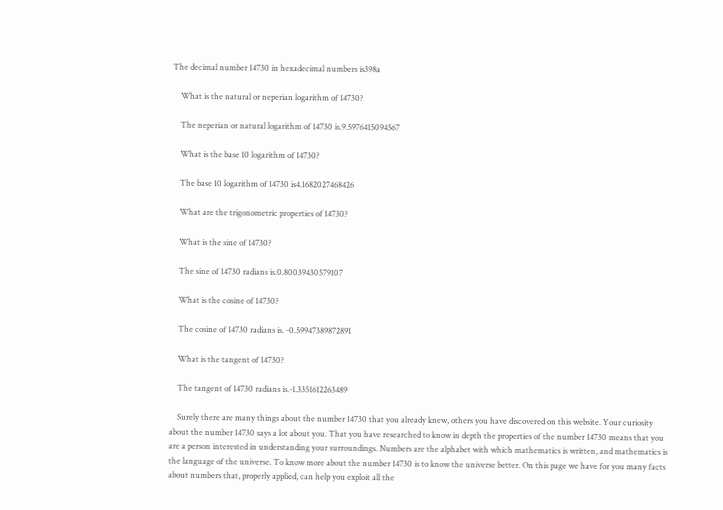The decimal number 14730 in hexadecimal numbers is398a

    What is the natural or neperian logarithm of 14730?

    The neperian or natural logarithm of 14730 is.9.5976415094567

    What is the base 10 logarithm of 14730?

    The base 10 logarithm of 14730 is4.1682027468426

    What are the trigonometric properties of 14730?

    What is the sine of 14730?

    The sine of 14730 radians is.0.80039430579107

    What is the cosine of 14730?

    The cosine of 14730 radians is. -0.59947389872891

    What is the tangent of 14730?

    The tangent of 14730 radians is.-1.3351612263489

    Surely there are many things about the number 14730 that you already knew, others you have discovered on this website. Your curiosity about the number 14730 says a lot about you. That you have researched to know in depth the properties of the number 14730 means that you are a person interested in understanding your surroundings. Numbers are the alphabet with which mathematics is written, and mathematics is the language of the universe. To know more about the number 14730 is to know the universe better. On this page we have for you many facts about numbers that, properly applied, can help you exploit all the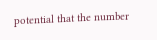potential that the number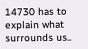14730 has to explain what surrounds us..